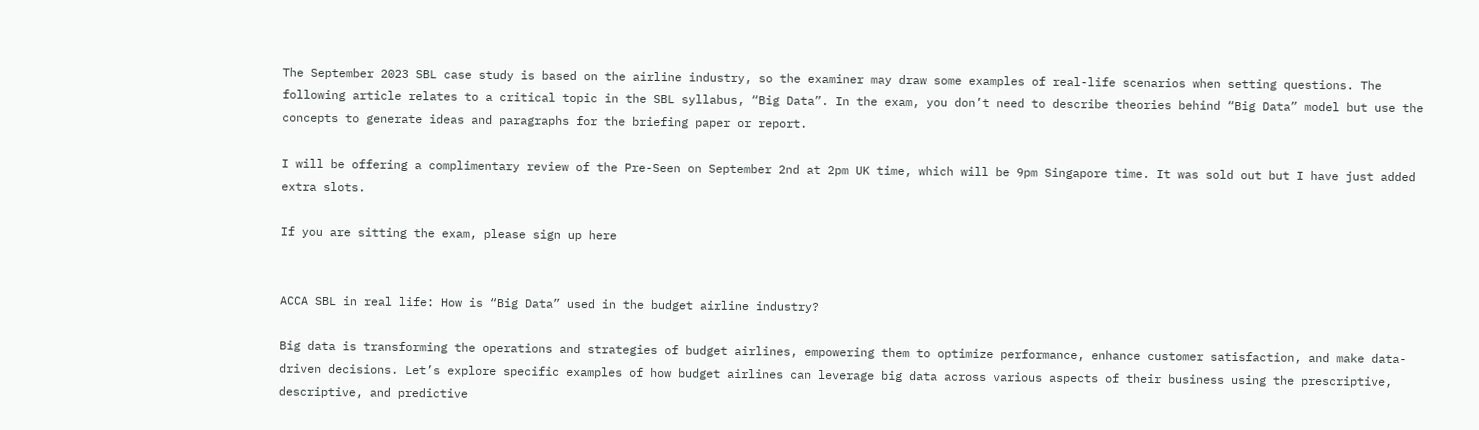The September 2023 SBL case study is based on the airline industry, so the examiner may draw some examples of real-life scenarios when setting questions. The following article relates to a critical topic in the SBL syllabus, “Big Data”. In the exam, you don’t need to describe theories behind “Big Data” model but use the concepts to generate ideas and paragraphs for the briefing paper or report.

I will be offering a complimentary review of the Pre-Seen on September 2nd at 2pm UK time, which will be 9pm Singapore time. It was sold out but I have just added extra slots.

If you are sitting the exam, please sign up here


ACCA SBL in real life: How is “Big Data” used in the budget airline industry?

Big data is transforming the operations and strategies of budget airlines, empowering them to optimize performance, enhance customer satisfaction, and make data-driven decisions. Let’s explore specific examples of how budget airlines can leverage big data across various aspects of their business using the prescriptive, descriptive, and predictive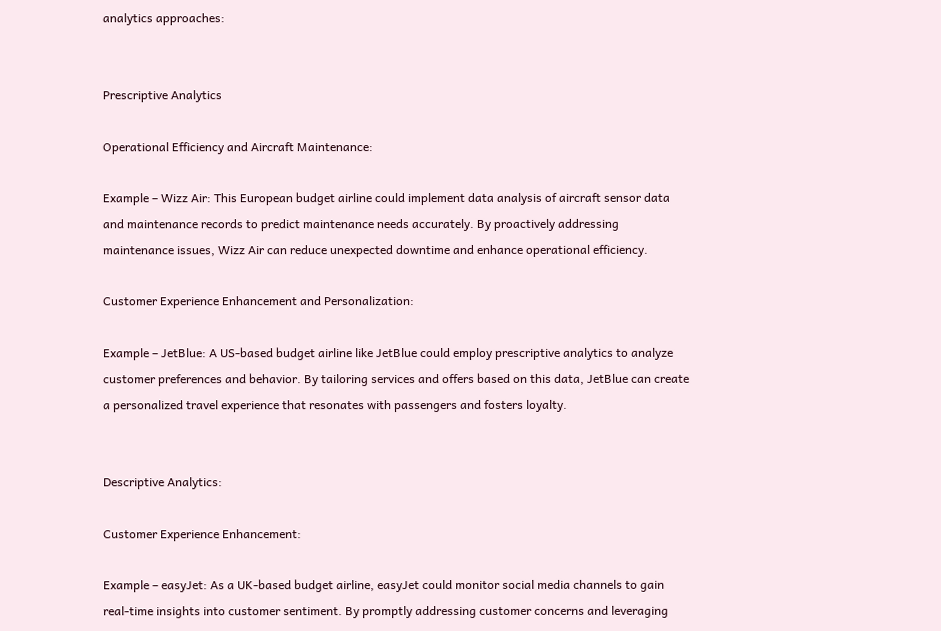analytics approaches:


Prescriptive Analytics

Operational Efficiency and Aircraft Maintenance:

Example – Wizz Air: This European budget airline could implement data analysis of aircraft sensor data and maintenance records to predict maintenance needs accurately. By proactively addressing maintenance issues, Wizz Air can reduce unexpected downtime and enhance operational efficiency.

Customer Experience Enhancement and Personalization:

Example – JetBlue: A US-based budget airline like JetBlue could employ prescriptive analytics to analyze customer preferences and behavior. By tailoring services and offers based on this data, JetBlue can create a personalized travel experience that resonates with passengers and fosters loyalty.


Descriptive Analytics:

Customer Experience Enhancement:

Example – easyJet: As a UK-based budget airline, easyJet could monitor social media channels to gain real-time insights into customer sentiment. By promptly addressing customer concerns and leveraging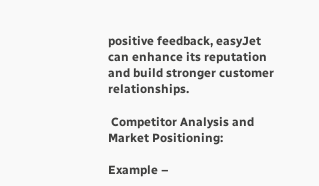positive feedback, easyJet can enhance its reputation and build stronger customer relationships.

 Competitor Analysis and Market Positioning:

Example –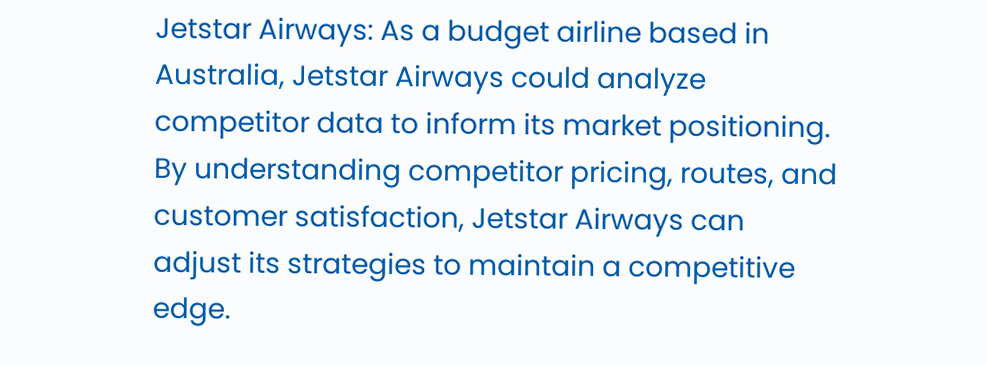Jetstar Airways: As a budget airline based in Australia, Jetstar Airways could analyze competitor data to inform its market positioning. By understanding competitor pricing, routes, and customer satisfaction, Jetstar Airways can adjust its strategies to maintain a competitive edge.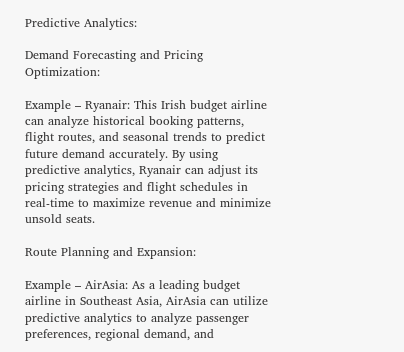Predictive Analytics:

Demand Forecasting and Pricing Optimization:

Example – Ryanair: This Irish budget airline can analyze historical booking patterns, flight routes, and seasonal trends to predict future demand accurately. By using predictive analytics, Ryanair can adjust its pricing strategies and flight schedules in real-time to maximize revenue and minimize unsold seats.

Route Planning and Expansion:

Example – AirAsia: As a leading budget airline in Southeast Asia, AirAsia can utilize predictive analytics to analyze passenger preferences, regional demand, and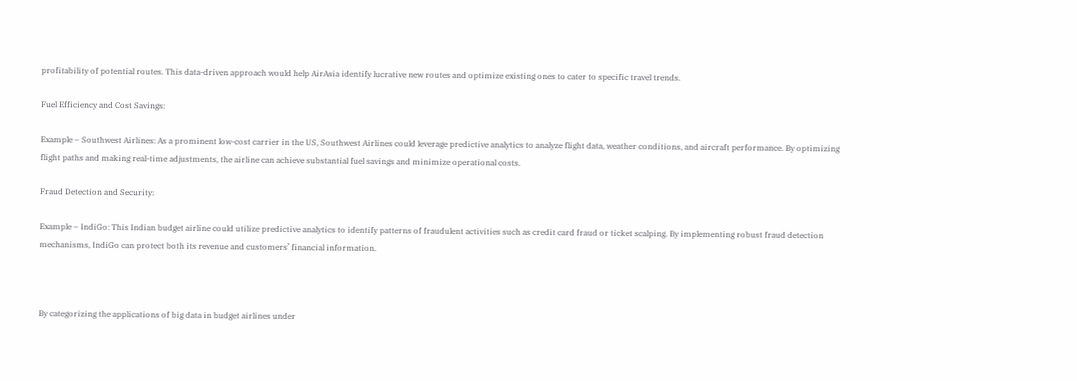profitability of potential routes. This data-driven approach would help AirAsia identify lucrative new routes and optimize existing ones to cater to specific travel trends.

Fuel Efficiency and Cost Savings:

Example – Southwest Airlines: As a prominent low-cost carrier in the US, Southwest Airlines could leverage predictive analytics to analyze flight data, weather conditions, and aircraft performance. By optimizing flight paths and making real-time adjustments, the airline can achieve substantial fuel savings and minimize operational costs.

Fraud Detection and Security:

Example – IndiGo: This Indian budget airline could utilize predictive analytics to identify patterns of fraudulent activities such as credit card fraud or ticket scalping. By implementing robust fraud detection mechanisms, IndiGo can protect both its revenue and customers’ financial information.



By categorizing the applications of big data in budget airlines under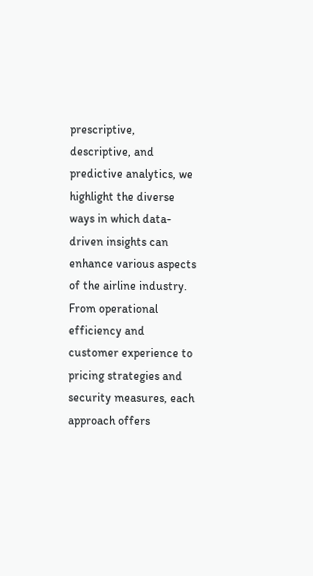prescriptive, descriptive, and predictive analytics, we highlight the diverse ways in which data-driven insights can enhance various aspects of the airline industry. From operational efficiency and customer experience to pricing strategies and security measures, each approach offers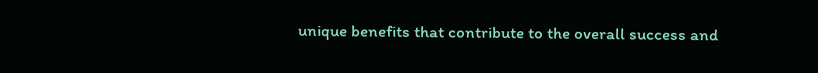unique benefits that contribute to the overall success and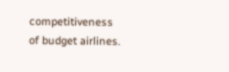competitiveness of budget airlines.